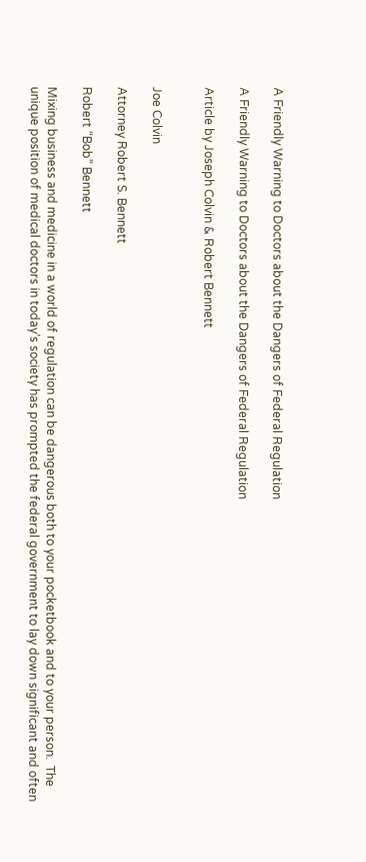A Friendly Warning to Doctors about the Dangers of Federal Regulation

A Friendly Warning to Doctors about the Dangers of Federal Regulation

Article by Joseph Colvin & Robert Bennett


Joe Colvin

Attorney Robert S. Bennett

Robert “Bob” Bennett

Mixing business and medicine in a world of regulation can be dangerous both to your pocketbook and to your person.  The unique position of medical doctors in today’s society has prompted the federal government to lay down significant and often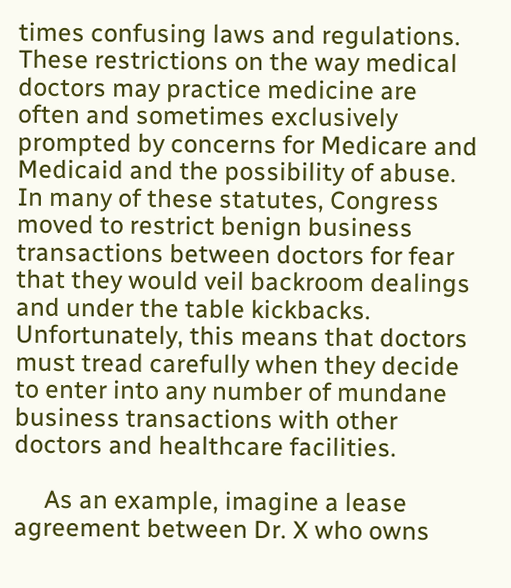times confusing laws and regulations. These restrictions on the way medical doctors may practice medicine are often and sometimes exclusively prompted by concerns for Medicare and Medicaid and the possibility of abuse.  In many of these statutes, Congress moved to restrict benign business transactions between doctors for fear that they would veil backroom dealings and under the table kickbacks. Unfortunately, this means that doctors must tread carefully when they decide to enter into any number of mundane business transactions with other doctors and healthcare facilities.

     As an example, imagine a lease agreement between Dr. X who owns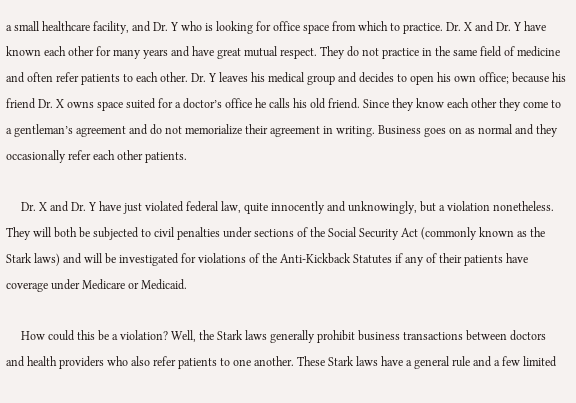a small healthcare facility, and Dr. Y who is looking for office space from which to practice. Dr. X and Dr. Y have known each other for many years and have great mutual respect. They do not practice in the same field of medicine and often refer patients to each other. Dr. Y leaves his medical group and decides to open his own office; because his friend Dr. X owns space suited for a doctor’s office he calls his old friend. Since they know each other they come to a gentleman’s agreement and do not memorialize their agreement in writing. Business goes on as normal and they occasionally refer each other patients.

     Dr. X and Dr. Y have just violated federal law, quite innocently and unknowingly, but a violation nonetheless. They will both be subjected to civil penalties under sections of the Social Security Act (commonly known as the Stark laws) and will be investigated for violations of the Anti-Kickback Statutes if any of their patients have coverage under Medicare or Medicaid.

     How could this be a violation? Well, the Stark laws generally prohibit business transactions between doctors and health providers who also refer patients to one another. These Stark laws have a general rule and a few limited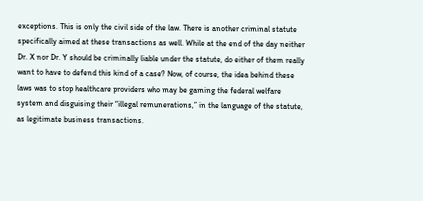exceptions. This is only the civil side of the law. There is another criminal statute specifically aimed at these transactions as well. While at the end of the day neither Dr. X nor Dr. Y should be criminally liable under the statute, do either of them really want to have to defend this kind of a case? Now, of course, the idea behind these laws was to stop healthcare providers who may be gaming the federal welfare system and disguising their “illegal remunerations,” in the language of the statute, as legitimate business transactions.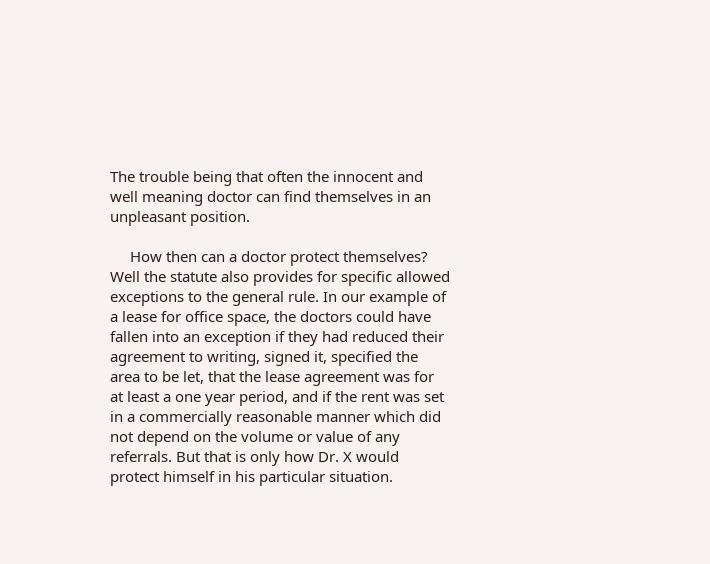The trouble being that often the innocent and well meaning doctor can find themselves in an unpleasant position.

     How then can a doctor protect themselves? Well the statute also provides for specific allowed exceptions to the general rule. In our example of a lease for office space, the doctors could have fallen into an exception if they had reduced their agreement to writing, signed it, specified the area to be let, that the lease agreement was for at least a one year period, and if the rent was set in a commercially reasonable manner which did not depend on the volume or value of any referrals. But that is only how Dr. X would protect himself in his particular situation.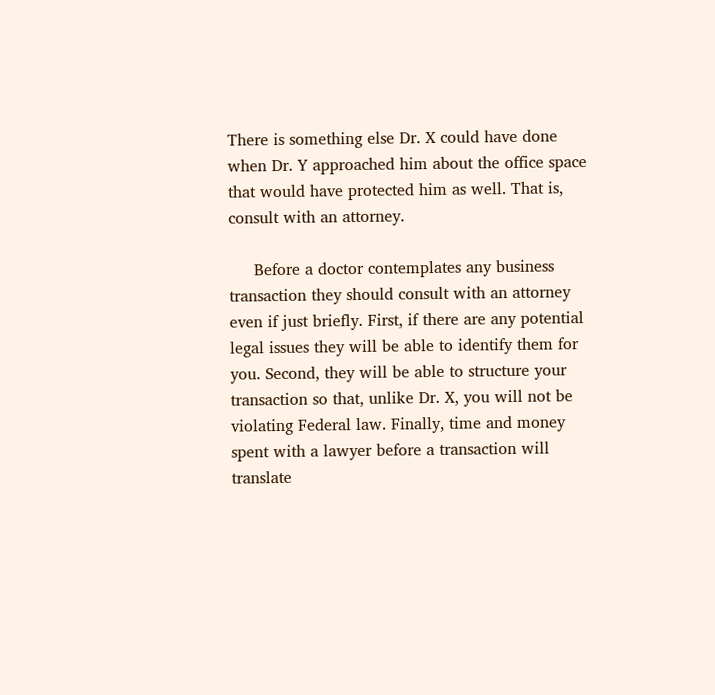There is something else Dr. X could have done when Dr. Y approached him about the office space that would have protected him as well. That is, consult with an attorney.

     Before a doctor contemplates any business transaction they should consult with an attorney even if just briefly. First, if there are any potential legal issues they will be able to identify them for you. Second, they will be able to structure your transaction so that, unlike Dr. X, you will not be violating Federal law. Finally, time and money spent with a lawyer before a transaction will translate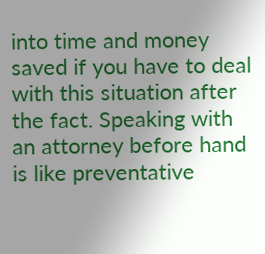into time and money saved if you have to deal with this situation after the fact. Speaking with an attorney before hand is like preventative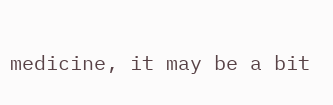medicine, it may be a bit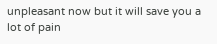unpleasant now but it will save you a lot of pain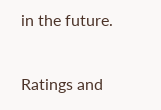in the future.

Ratings and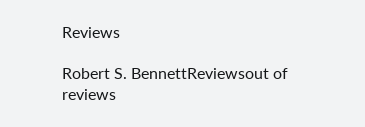Reviews

Robert S. BennettReviewsout of reviews